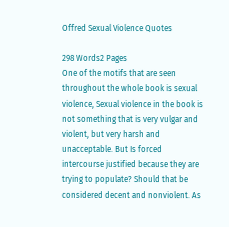Offred Sexual Violence Quotes

298 Words2 Pages
One of the motifs that are seen throughout the whole book is sexual violence, Sexual violence in the book is not something that is very vulgar and violent, but very harsh and unacceptable. But Is forced intercourse justified because they are trying to populate? Should that be considered decent and nonviolent. As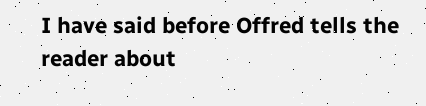I have said before Offred tells the reader about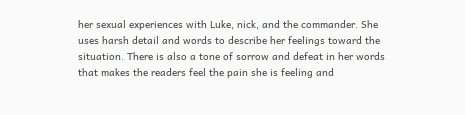her sexual experiences with Luke, nick, and the commander. She uses harsh detail and words to describe her feelings toward the situation. There is also a tone of sorrow and defeat in her words that makes the readers feel the pain she is feeling and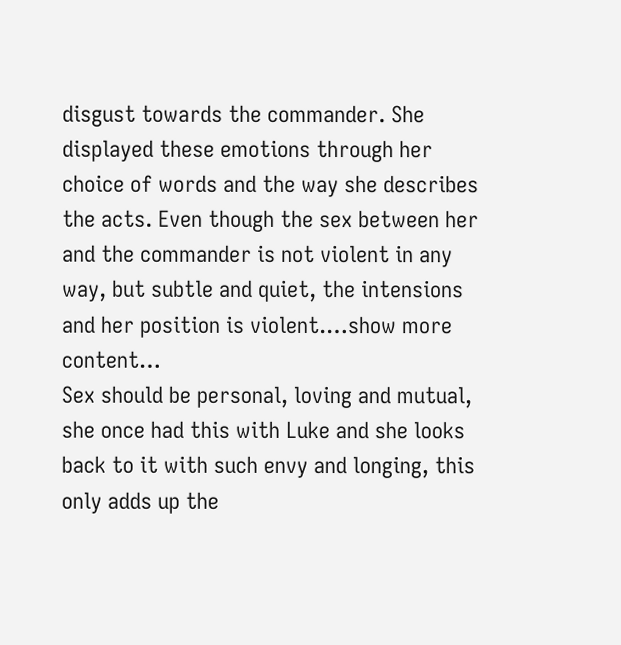disgust towards the commander. She displayed these emotions through her choice of words and the way she describes the acts. Even though the sex between her and the commander is not violent in any way, but subtle and quiet, the intensions and her position is violent.…show more content…
Sex should be personal, loving and mutual, she once had this with Luke and she looks back to it with such envy and longing, this only adds up the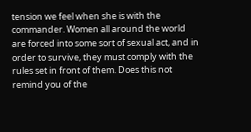tension we feel when she is with the commander. Women all around the world are forced into some sort of sexual act, and in order to survive, they must comply with the rules set in front of them. Does this not remind you of the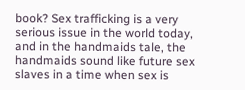book? Sex trafficking is a very serious issue in the world today, and in the handmaids tale, the handmaids sound like future sex slaves in a time when sex is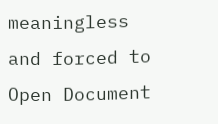meaningless and forced to
Open Document